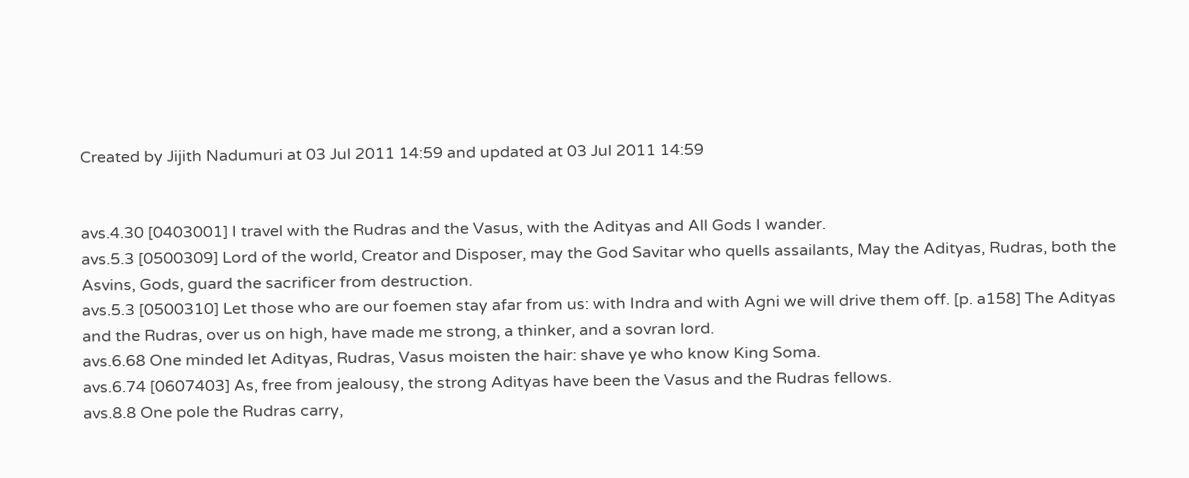Created by Jijith Nadumuri at 03 Jul 2011 14:59 and updated at 03 Jul 2011 14:59


avs.4.30 [0403001] I travel with the Rudras and the Vasus, with the Adityas and All Gods I wander.
avs.5.3 [0500309] Lord of the world, Creator and Disposer, may the God Savitar who quells assailants, May the Adityas, Rudras, both the Asvins, Gods, guard the sacrificer from destruction.
avs.5.3 [0500310] Let those who are our foemen stay afar from us: with Indra and with Agni we will drive them off. [p. a158] The Adityas and the Rudras, over us on high, have made me strong, a thinker, and a sovran lord.
avs.6.68 One minded let Adityas, Rudras, Vasus moisten the hair: shave ye who know King Soma.
avs.6.74 [0607403] As, free from jealousy, the strong Adityas have been the Vasus and the Rudras fellows.
avs.8.8 One pole the Rudras carry,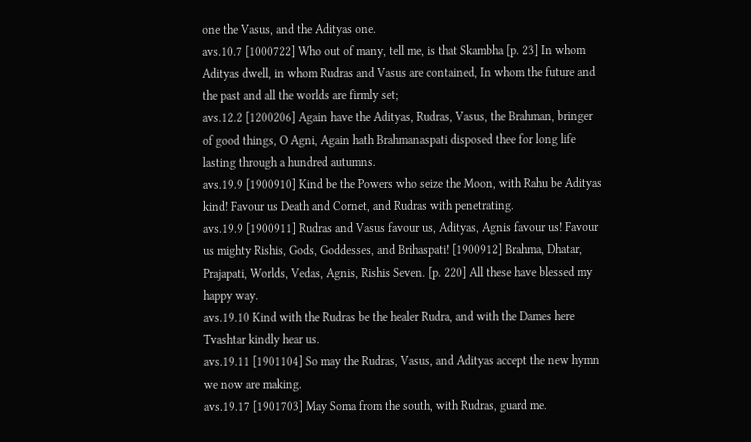one the Vasus, and the Adityas one.
avs.10.7 [1000722] Who out of many, tell me, is that Skambha [p. 23] In whom Adityas dwell, in whom Rudras and Vasus are contained, In whom the future and the past and all the worlds are firmly set;
avs.12.2 [1200206] Again have the Adityas, Rudras, Vasus, the Brahman, bringer of good things, O Agni, Again hath Brahmanaspati disposed thee for long life lasting through a hundred autumns.
avs.19.9 [1900910] Kind be the Powers who seize the Moon, with Rahu be Adityas kind! Favour us Death and Cornet, and Rudras with penetrating.
avs.19.9 [1900911] Rudras and Vasus favour us, Adityas, Agnis favour us! Favour us mighty Rishis, Gods, Goddesses, and Brihaspati! [1900912] Brahma, Dhatar, Prajapati, Worlds, Vedas, Agnis, Rishis Seven. [p. 220] All these have blessed my happy way.
avs.19.10 Kind with the Rudras be the healer Rudra, and with the Dames here Tvashtar kindly hear us.
avs.19.11 [1901104] So may the Rudras, Vasus, and Adityas accept the new hymn we now are making.
avs.19.17 [1901703] May Soma from the south, with Rudras, guard me.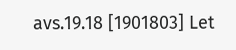avs.19.18 [1901803] Let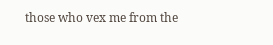those who vex me from the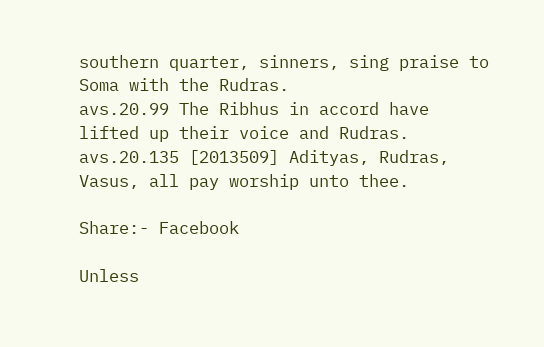southern quarter, sinners, sing praise to Soma with the Rudras.
avs.20.99 The Ribhus in accord have lifted up their voice and Rudras.
avs.20.135 [2013509] Adityas, Rudras, Vasus, all pay worship unto thee.

Share:- Facebook

Unless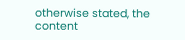otherwise stated, the content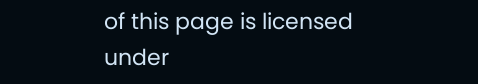of this page is licensed under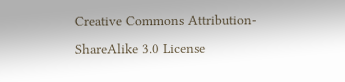Creative Commons Attribution-ShareAlike 3.0 License